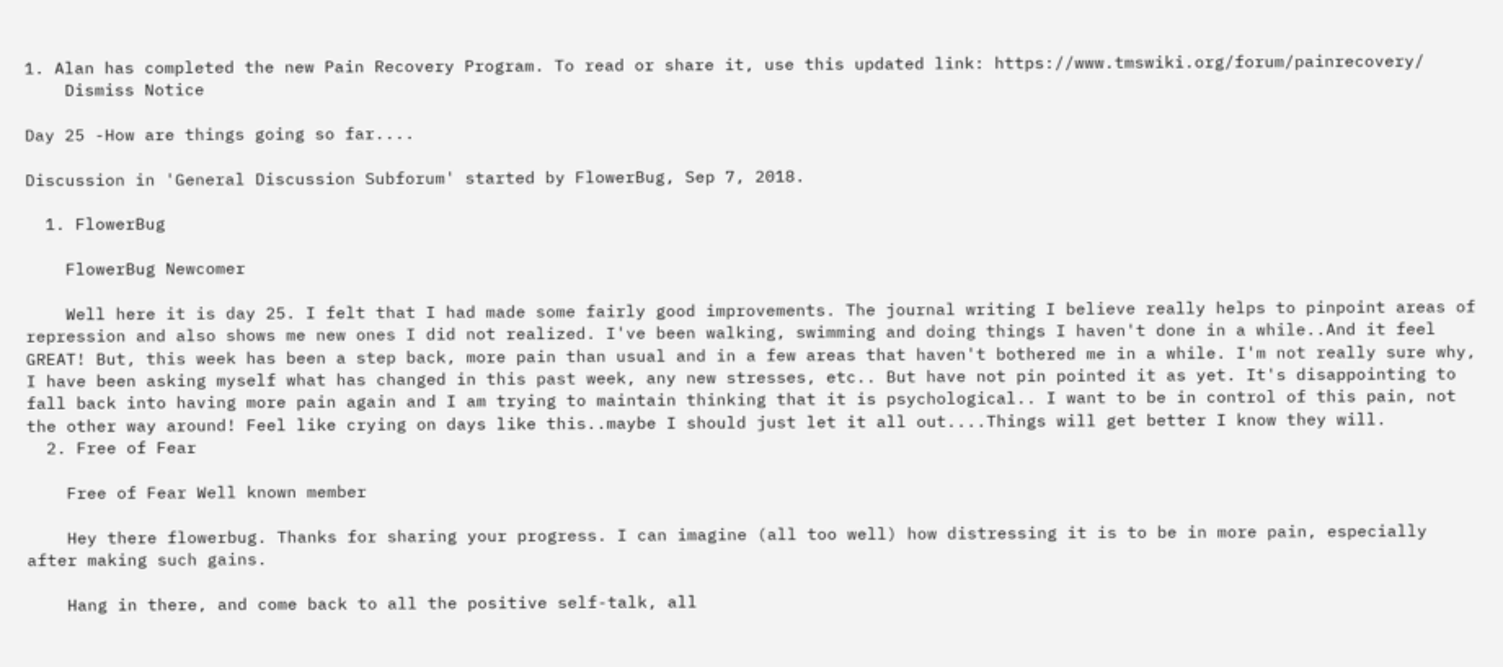1. Alan has completed the new Pain Recovery Program. To read or share it, use this updated link: https://www.tmswiki.org/forum/painrecovery/
    Dismiss Notice

Day 25 -How are things going so far....

Discussion in 'General Discussion Subforum' started by FlowerBug, Sep 7, 2018.

  1. FlowerBug

    FlowerBug Newcomer

    Well here it is day 25. I felt that I had made some fairly good improvements. The journal writing I believe really helps to pinpoint areas of repression and also shows me new ones I did not realized. I've been walking, swimming and doing things I haven't done in a while..And it feel GREAT! But, this week has been a step back, more pain than usual and in a few areas that haven't bothered me in a while. I'm not really sure why, I have been asking myself what has changed in this past week, any new stresses, etc.. But have not pin pointed it as yet. It's disappointing to fall back into having more pain again and I am trying to maintain thinking that it is psychological.. I want to be in control of this pain, not the other way around! Feel like crying on days like this..maybe I should just let it all out....Things will get better I know they will.
  2. Free of Fear

    Free of Fear Well known member

    Hey there flowerbug. Thanks for sharing your progress. I can imagine (all too well) how distressing it is to be in more pain, especially after making such gains.

    Hang in there, and come back to all the positive self-talk, all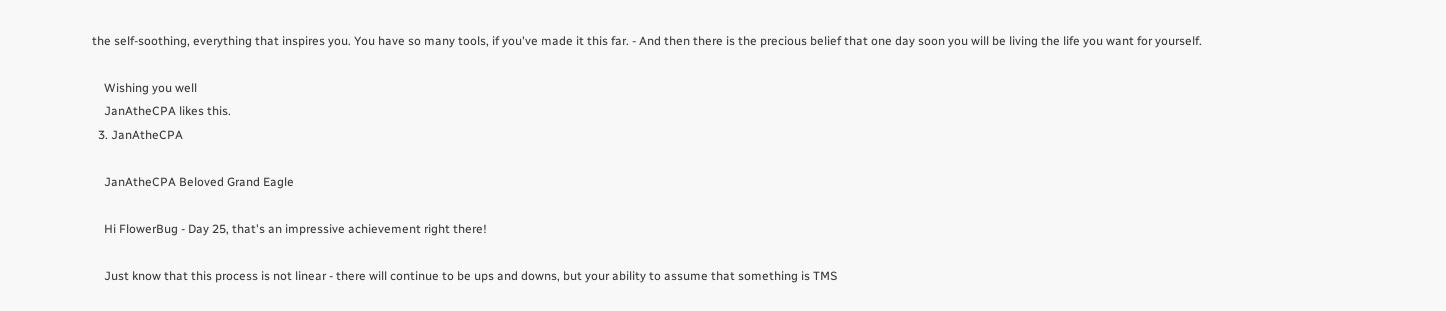the self-soothing, everything that inspires you. You have so many tools, if you've made it this far. - And then there is the precious belief that one day soon you will be living the life you want for yourself.

    Wishing you well
    JanAtheCPA likes this.
  3. JanAtheCPA

    JanAtheCPA Beloved Grand Eagle

    Hi FlowerBug - Day 25, that's an impressive achievement right there!

    Just know that this process is not linear - there will continue to be ups and downs, but your ability to assume that something is TMS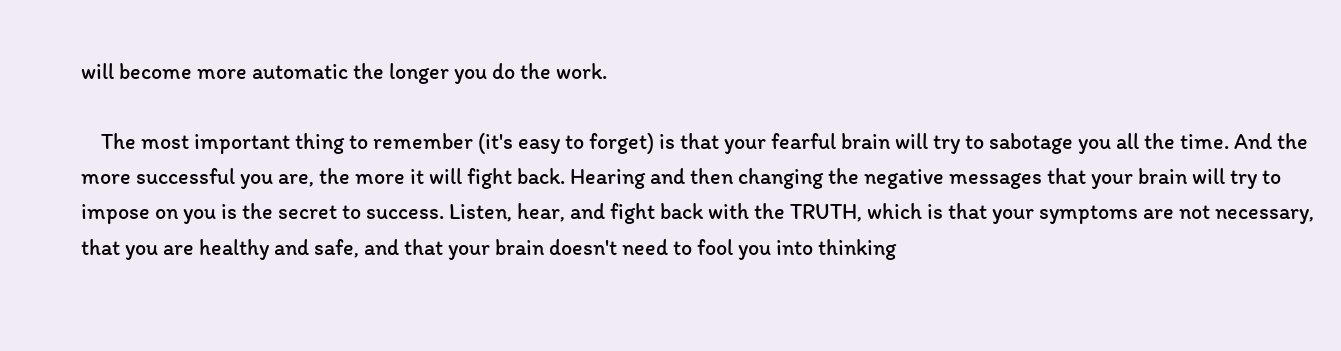will become more automatic the longer you do the work.

    The most important thing to remember (it's easy to forget) is that your fearful brain will try to sabotage you all the time. And the more successful you are, the more it will fight back. Hearing and then changing the negative messages that your brain will try to impose on you is the secret to success. Listen, hear, and fight back with the TRUTH, which is that your symptoms are not necessary, that you are healthy and safe, and that your brain doesn't need to fool you into thinking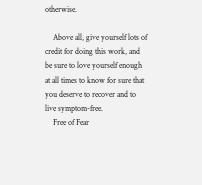otherwise.

    Above all, give yourself lots of credit for doing this work, and be sure to love yourself enough at all times to know for sure that you deserve to recover and to live symptom-free.
    Free of Fear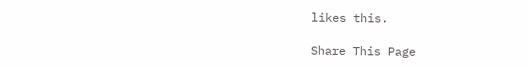likes this.

Share This Page